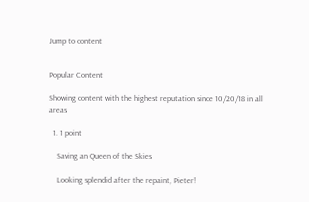Jump to content


Popular Content

Showing content with the highest reputation since 10/20/18 in all areas

  1. 1 point

    Saving an Queen of the Skies

    Looking splendid after the repaint, Pieter!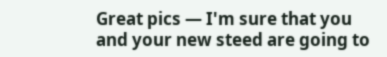Great pics — I'm sure that you and your new steed are going to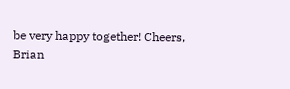be very happy together! Cheers, Brian